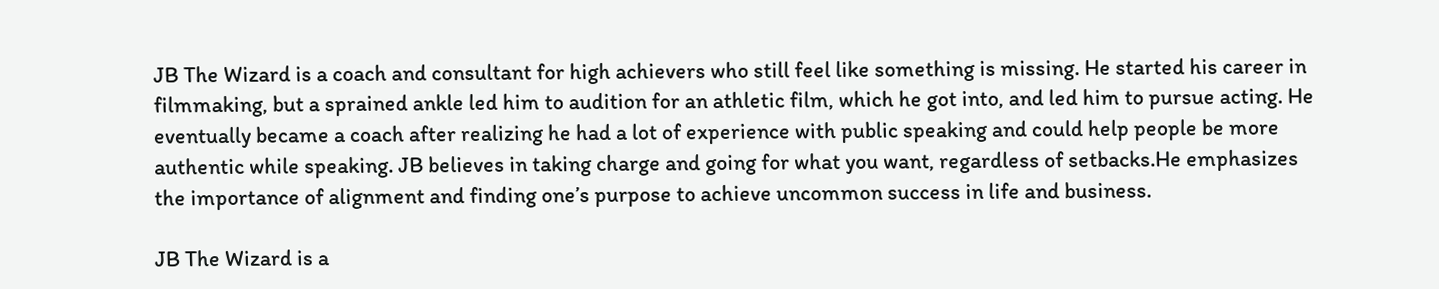JB The Wizard is a coach and consultant for high achievers who still feel like something is missing. He started his career in filmmaking, but a sprained ankle led him to audition for an athletic film, which he got into, and led him to pursue acting. He eventually became a coach after realizing he had a lot of experience with public speaking and could help people be more authentic while speaking. JB believes in taking charge and going for what you want, regardless of setbacks.He emphasizes the importance of alignment and finding one’s purpose to achieve uncommon success in life and business.

JB The Wizard is a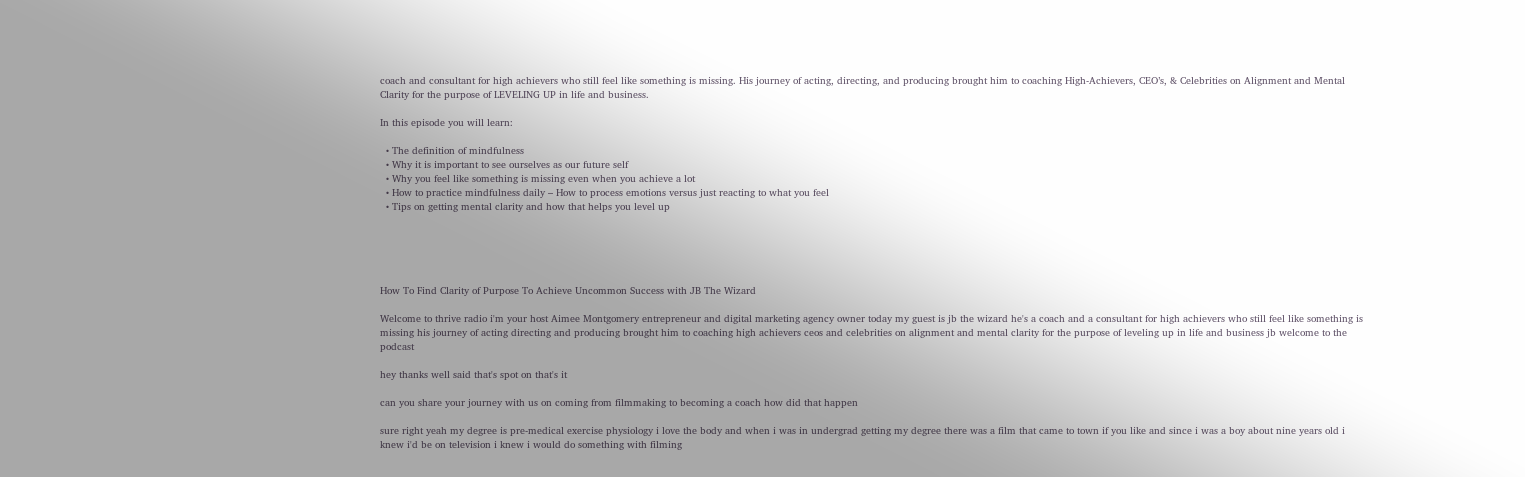coach and consultant for high achievers who still feel like something is missing. His journey of acting, directing, and producing brought him to coaching High-Achievers, CEO’s, & Celebrities on Alignment and Mental Clarity for the purpose of LEVELING UP in life and business.

In this episode you will learn:

  • The definition of mindfulness
  • Why it is important to see ourselves as our future self
  • Why you feel like something is missing even when you achieve a lot
  • How to practice mindfulness daily – How to process emotions versus just reacting to what you feel
  • Tips on getting mental clarity and how that helps you level up





How To Find Clarity of Purpose To Achieve Uncommon Success with JB The Wizard

Welcome to thrive radio i'm your host Aimee Montgomery entrepreneur and digital marketing agency owner today my guest is jb the wizard he's a coach and a consultant for high achievers who still feel like something is missing his journey of acting directing and producing brought him to coaching high achievers ceos and celebrities on alignment and mental clarity for the purpose of leveling up in life and business jb welcome to the podcast

hey thanks well said that's spot on that's it

can you share your journey with us on coming from filmmaking to becoming a coach how did that happen

sure right yeah my degree is pre-medical exercise physiology i love the body and when i was in undergrad getting my degree there was a film that came to town if you like and since i was a boy about nine years old i knew i'd be on television i knew i would do something with filming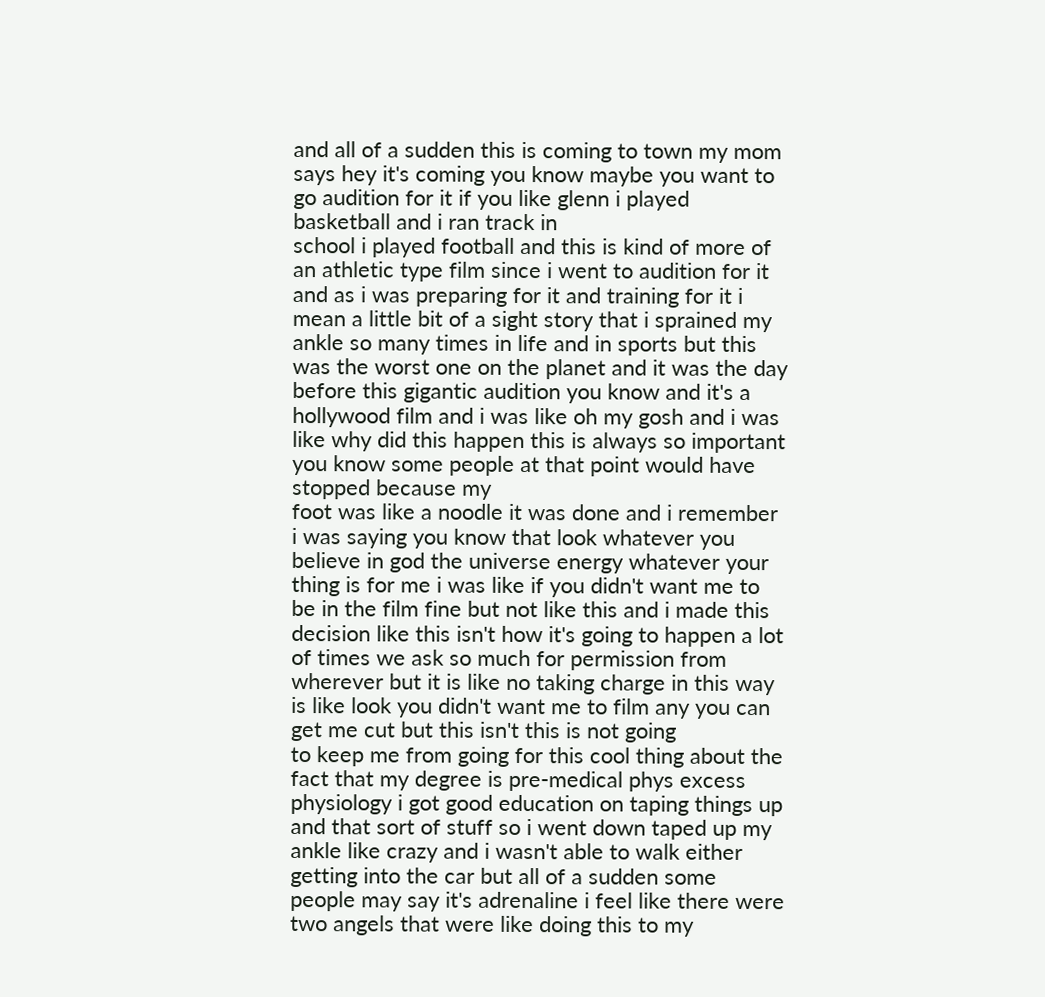and all of a sudden this is coming to town my mom says hey it's coming you know maybe you want to go audition for it if you like glenn i played basketball and i ran track in
school i played football and this is kind of more of an athletic type film since i went to audition for it and as i was preparing for it and training for it i mean a little bit of a sight story that i sprained my ankle so many times in life and in sports but this was the worst one on the planet and it was the day before this gigantic audition you know and it's a hollywood film and i was like oh my gosh and i was like why did this happen this is always so important you know some people at that point would have stopped because my
foot was like a noodle it was done and i remember i was saying you know that look whatever you believe in god the universe energy whatever your thing is for me i was like if you didn't want me to be in the film fine but not like this and i made this decision like this isn't how it's going to happen a lot of times we ask so much for permission from wherever but it is like no taking charge in this way is like look you didn't want me to film any you can get me cut but this isn't this is not going
to keep me from going for this cool thing about the fact that my degree is pre-medical phys excess physiology i got good education on taping things up and that sort of stuff so i went down taped up my ankle like crazy and i wasn't able to walk either getting into the car but all of a sudden some people may say it's adrenaline i feel like there were two angels that were like doing this to my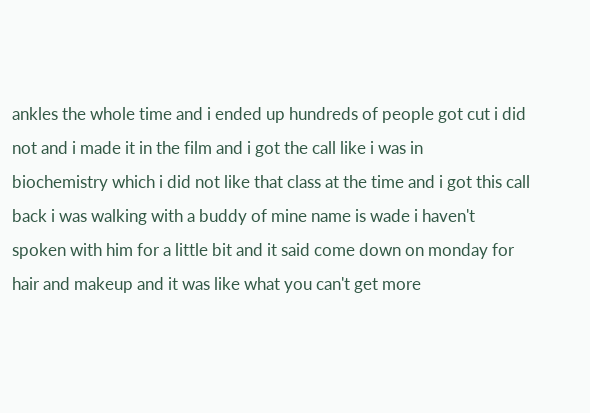ankles the whole time and i ended up hundreds of people got cut i did not and i made it in the film and i got the call like i was in
biochemistry which i did not like that class at the time and i got this call back i was walking with a buddy of mine name is wade i haven't spoken with him for a little bit and it said come down on monday for hair and makeup and it was like what you can't get more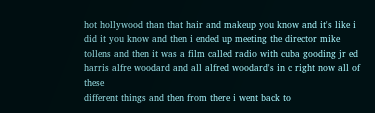hot hollywood than that hair and makeup you know and it's like i did it you know and then i ended up meeting the director mike tollens and then it was a film called radio with cuba gooding jr ed harris alfre woodard and all alfred woodard's in c right now all of these
different things and then from there i went back to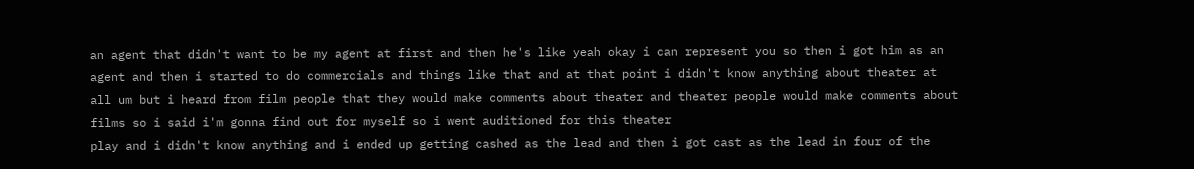an agent that didn't want to be my agent at first and then he's like yeah okay i can represent you so then i got him as an agent and then i started to do commercials and things like that and at that point i didn't know anything about theater at all um but i heard from film people that they would make comments about theater and theater people would make comments about films so i said i'm gonna find out for myself so i went auditioned for this theater
play and i didn't know anything and i ended up getting cashed as the lead and then i got cast as the lead in four of the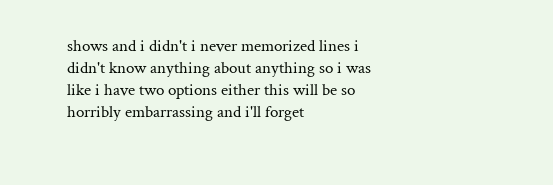shows and i didn't i never memorized lines i didn't know anything about anything so i was like i have two options either this will be so horribly embarrassing and i'll forget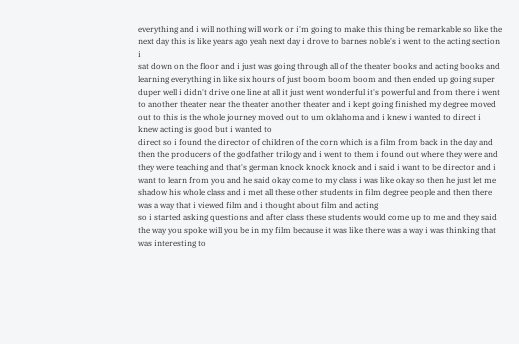everything and i will nothing will work or i'm going to make this thing be remarkable so like the next day this is like years ago yeah next day i drove to barnes noble's i went to the acting section i
sat down on the floor and i just was going through all of the theater books and acting books and learning everything in like six hours of just boom boom boom and then ended up going super duper well i didn't drive one line at all it just went wonderful it's powerful and from there i went to another theater near the theater another theater and i kept going finished my degree moved out to this is the whole journey moved out to um oklahoma and i knew i wanted to direct i knew acting is good but i wanted to
direct so i found the director of children of the corn which is a film from back in the day and then the producers of the godfather trilogy and i went to them i found out where they were and they were teaching and that's german knock knock knock and i said i want to be director and i want to learn from you and he said okay come to my class i was like okay so then he just let me shadow his whole class and i met all these other students in film degree people and then there was a way that i viewed film and i thought about film and acting
so i started asking questions and after class these students would come up to me and they said the way you spoke will you be in my film because it was like there was a way i was thinking that was interesting to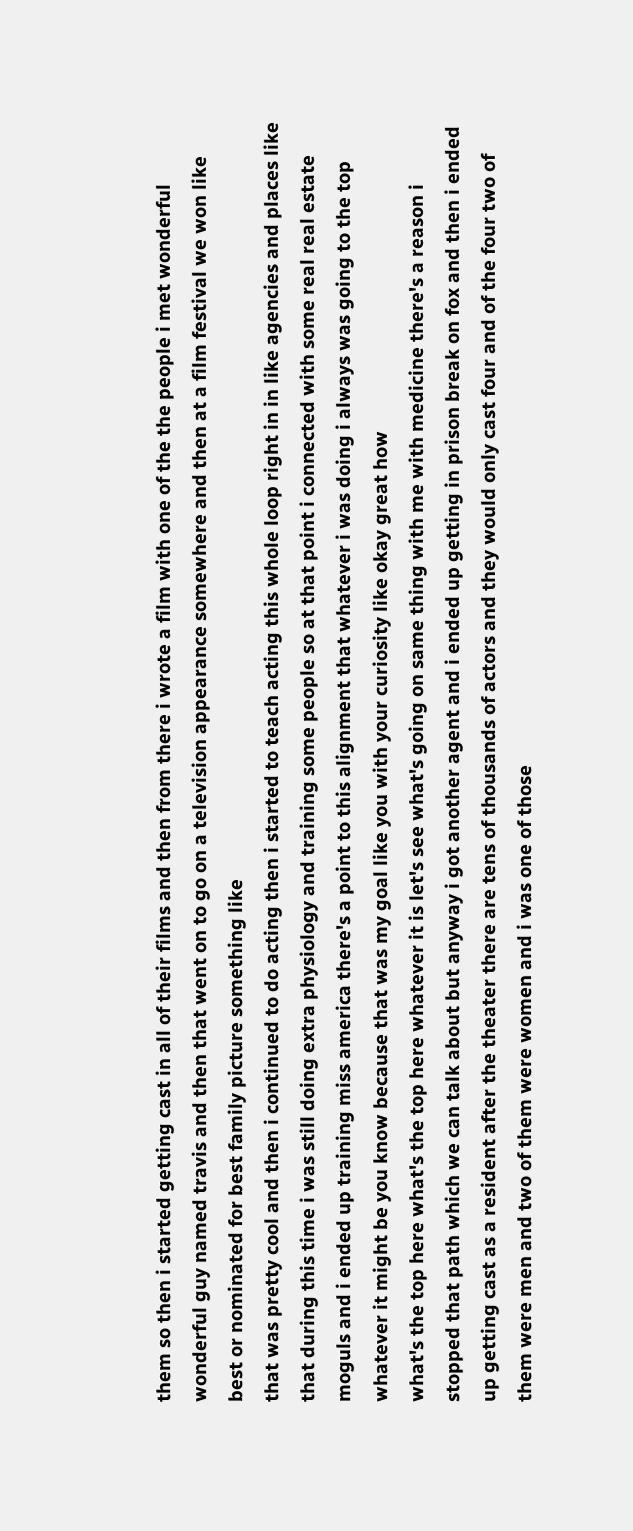them so then i started getting cast in all of their films and then from there i wrote a film with one of the the people i met wonderful wonderful guy named travis and then that went on to go on a television appearance somewhere and then at a film festival we won like best or nominated for best family picture something like
that was pretty cool and then i continued to do acting then i started to teach acting this whole loop right in in like agencies and places like that during this time i was still doing extra physiology and training some people so at that point i connected with some real real estate moguls and i ended up training miss america there's a point to this alignment that whatever i was doing i always was going to the top whatever it might be you know because that was my goal like you with your curiosity like okay great how
what's the top here what's the top here whatever it is let's see what's going on same thing with me with medicine there's a reason i stopped that path which we can talk about but anyway i got another agent and i ended up getting in prison break on fox and then i ended up getting cast as a resident after the theater there are tens of thousands of actors and they would only cast four and of the four two of them were men and two of them were women and i was one of those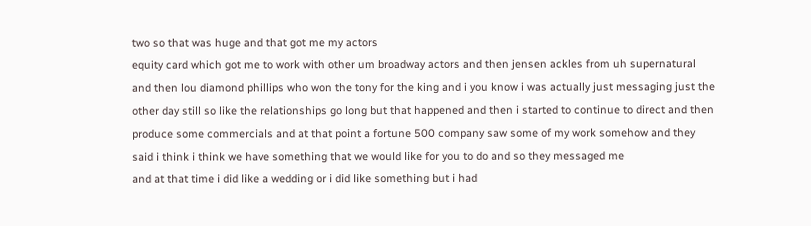two so that was huge and that got me my actors
equity card which got me to work with other um broadway actors and then jensen ackles from uh supernatural and then lou diamond phillips who won the tony for the king and i you know i was actually just messaging just the other day still so like the relationships go long but that happened and then i started to continue to direct and then produce some commercials and at that point a fortune 500 company saw some of my work somehow and they said i think i think we have something that we would like for you to do and so they messaged me
and at that time i did like a wedding or i did like something but i had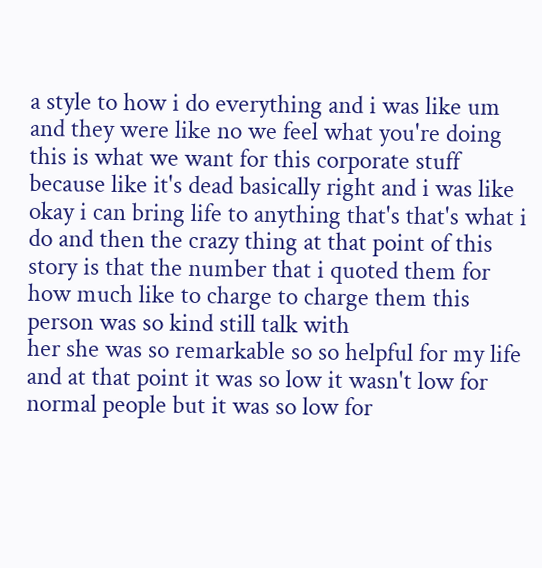a style to how i do everything and i was like um and they were like no we feel what you're doing this is what we want for this corporate stuff because like it's dead basically right and i was like okay i can bring life to anything that's that's what i do and then the crazy thing at that point of this story is that the number that i quoted them for how much like to charge to charge them this person was so kind still talk with
her she was so remarkable so so helpful for my life and at that point it was so low it wasn't low for normal people but it was so low for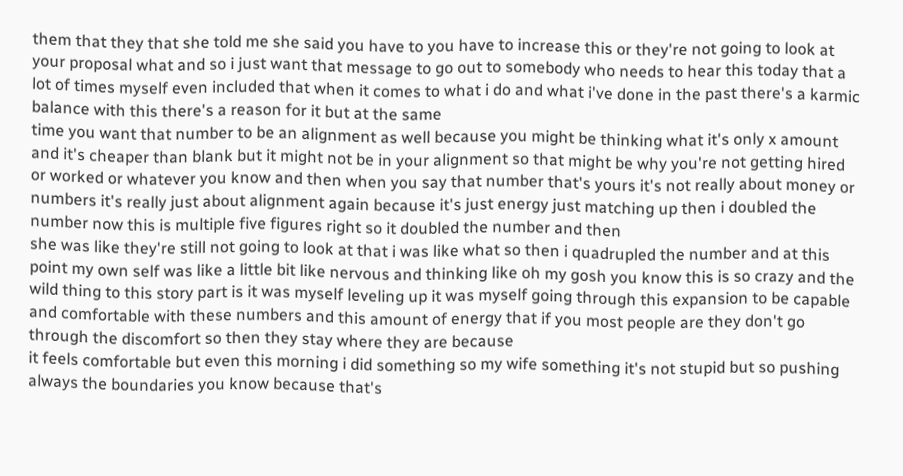them that they that she told me she said you have to you have to increase this or they're not going to look at your proposal what and so i just want that message to go out to somebody who needs to hear this today that a lot of times myself even included that when it comes to what i do and what i've done in the past there's a karmic balance with this there's a reason for it but at the same
time you want that number to be an alignment as well because you might be thinking what it's only x amount and it's cheaper than blank but it might not be in your alignment so that might be why you're not getting hired or worked or whatever you know and then when you say that number that's yours it's not really about money or numbers it's really just about alignment again because it's just energy just matching up then i doubled the number now this is multiple five figures right so it doubled the number and then
she was like they're still not going to look at that i was like what so then i quadrupled the number and at this point my own self was like a little bit like nervous and thinking like oh my gosh you know this is so crazy and the wild thing to this story part is it was myself leveling up it was myself going through this expansion to be capable and comfortable with these numbers and this amount of energy that if you most people are they don't go through the discomfort so then they stay where they are because
it feels comfortable but even this morning i did something so my wife something it's not stupid but so pushing always the boundaries you know because that's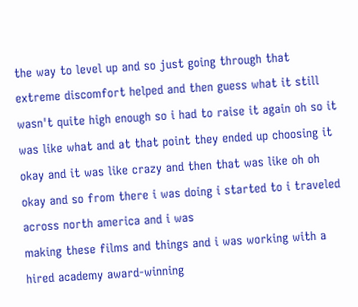the way to level up and so just going through that extreme discomfort helped and then guess what it still wasn't quite high enough so i had to raise it again oh so it was like what and at that point they ended up choosing it okay and it was like crazy and then that was like oh oh okay and so from there i was doing i started to i traveled across north america and i was
making these films and things and i was working with a hired academy award-winning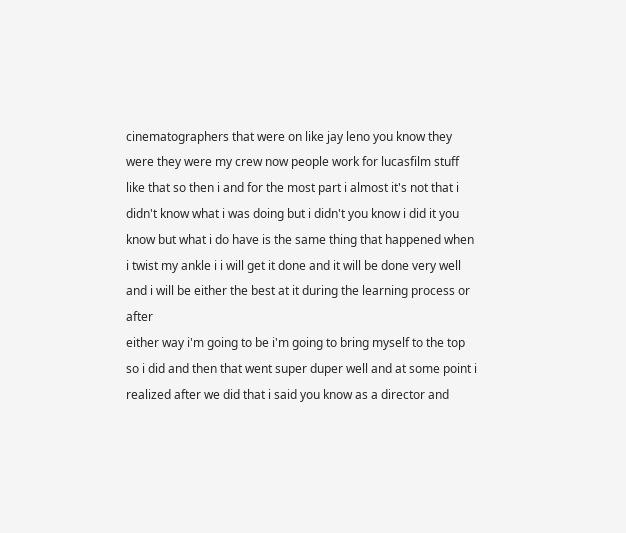cinematographers that were on like jay leno you know they were they were my crew now people work for lucasfilm stuff like that so then i and for the most part i almost it's not that i didn't know what i was doing but i didn't you know i did it you know but what i do have is the same thing that happened when i twist my ankle i i will get it done and it will be done very well and i will be either the best at it during the learning process or after
either way i'm going to be i'm going to bring myself to the top so i did and then that went super duper well and at some point i realized after we did that i said you know as a director and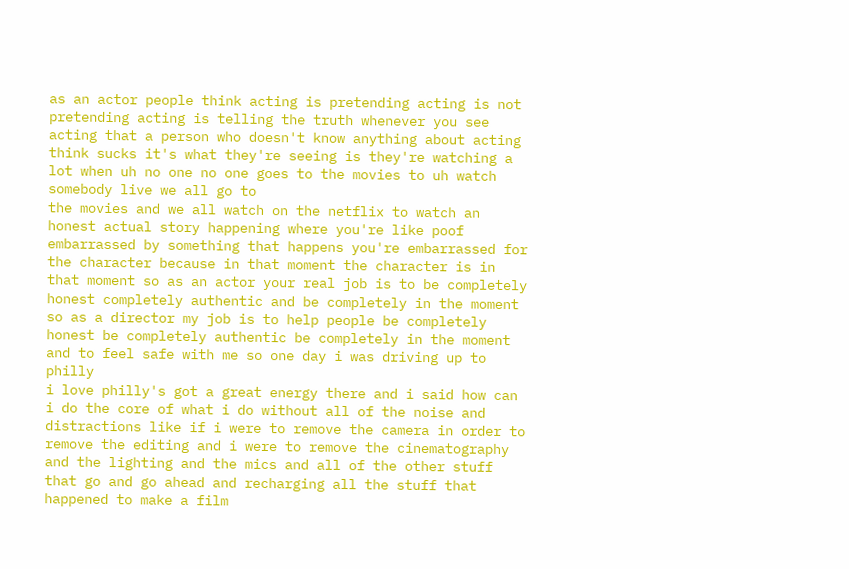as an actor people think acting is pretending acting is not pretending acting is telling the truth whenever you see acting that a person who doesn't know anything about acting think sucks it's what they're seeing is they're watching a lot when uh no one no one goes to the movies to uh watch somebody live we all go to
the movies and we all watch on the netflix to watch an honest actual story happening where you're like poof embarrassed by something that happens you're embarrassed for the character because in that moment the character is in that moment so as an actor your real job is to be completely honest completely authentic and be completely in the moment so as a director my job is to help people be completely honest be completely authentic be completely in the moment and to feel safe with me so one day i was driving up to philly
i love philly's got a great energy there and i said how can i do the core of what i do without all of the noise and distractions like if i were to remove the camera in order to remove the editing and i were to remove the cinematography and the lighting and the mics and all of the other stuff that go and go ahead and recharging all the stuff that happened to make a film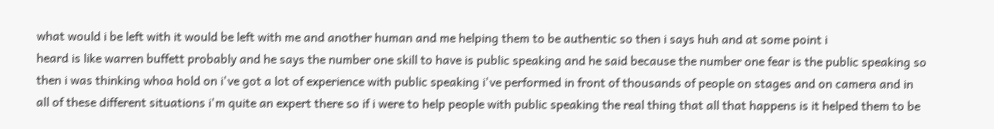what would i be left with it would be left with me and another human and me helping them to be authentic so then i says huh and at some point i
heard is like warren buffett probably and he says the number one skill to have is public speaking and he said because the number one fear is the public speaking so then i was thinking whoa hold on i've got a lot of experience with public speaking i've performed in front of thousands of people on stages and on camera and in all of these different situations i'm quite an expert there so if i were to help people with public speaking the real thing that all that happens is it helped them to be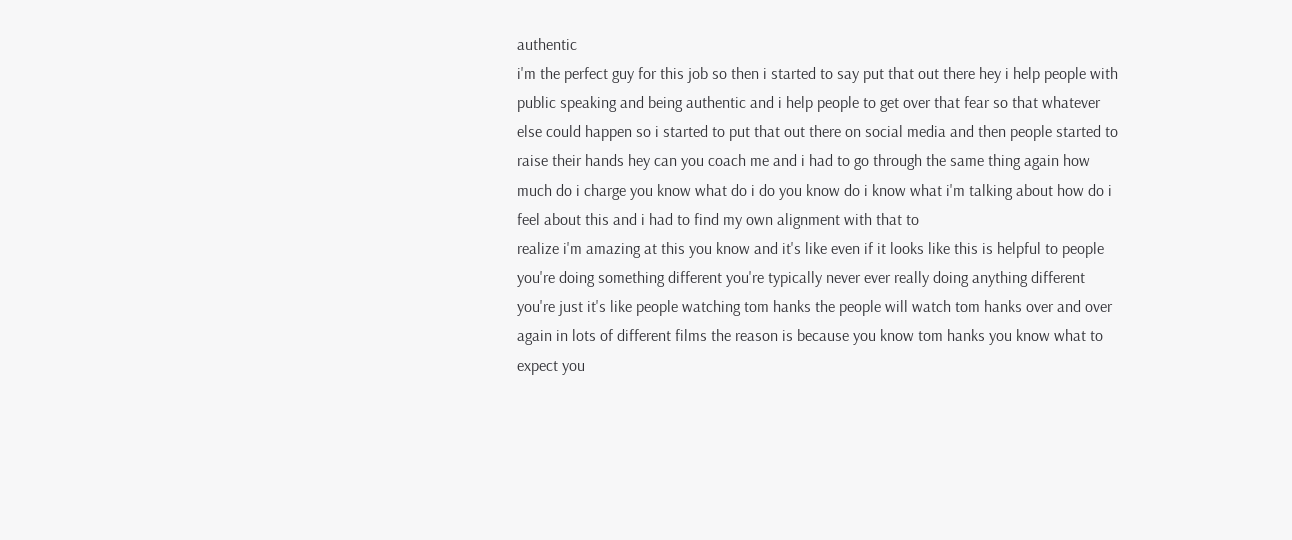authentic
i'm the perfect guy for this job so then i started to say put that out there hey i help people with public speaking and being authentic and i help people to get over that fear so that whatever else could happen so i started to put that out there on social media and then people started to raise their hands hey can you coach me and i had to go through the same thing again how much do i charge you know what do i do you know do i know what i'm talking about how do i feel about this and i had to find my own alignment with that to
realize i'm amazing at this you know and it's like even if it looks like this is helpful to people you're doing something different you're typically never ever really doing anything different you're just it's like people watching tom hanks the people will watch tom hanks over and over again in lots of different films the reason is because you know tom hanks you know what to expect you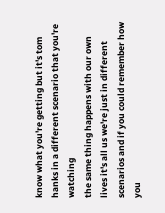know what you're getting but it's tom hanks in a different scenario that you're watching
the same thing happens with our own lives it's all us we're just in different scenarios and if you could remember how you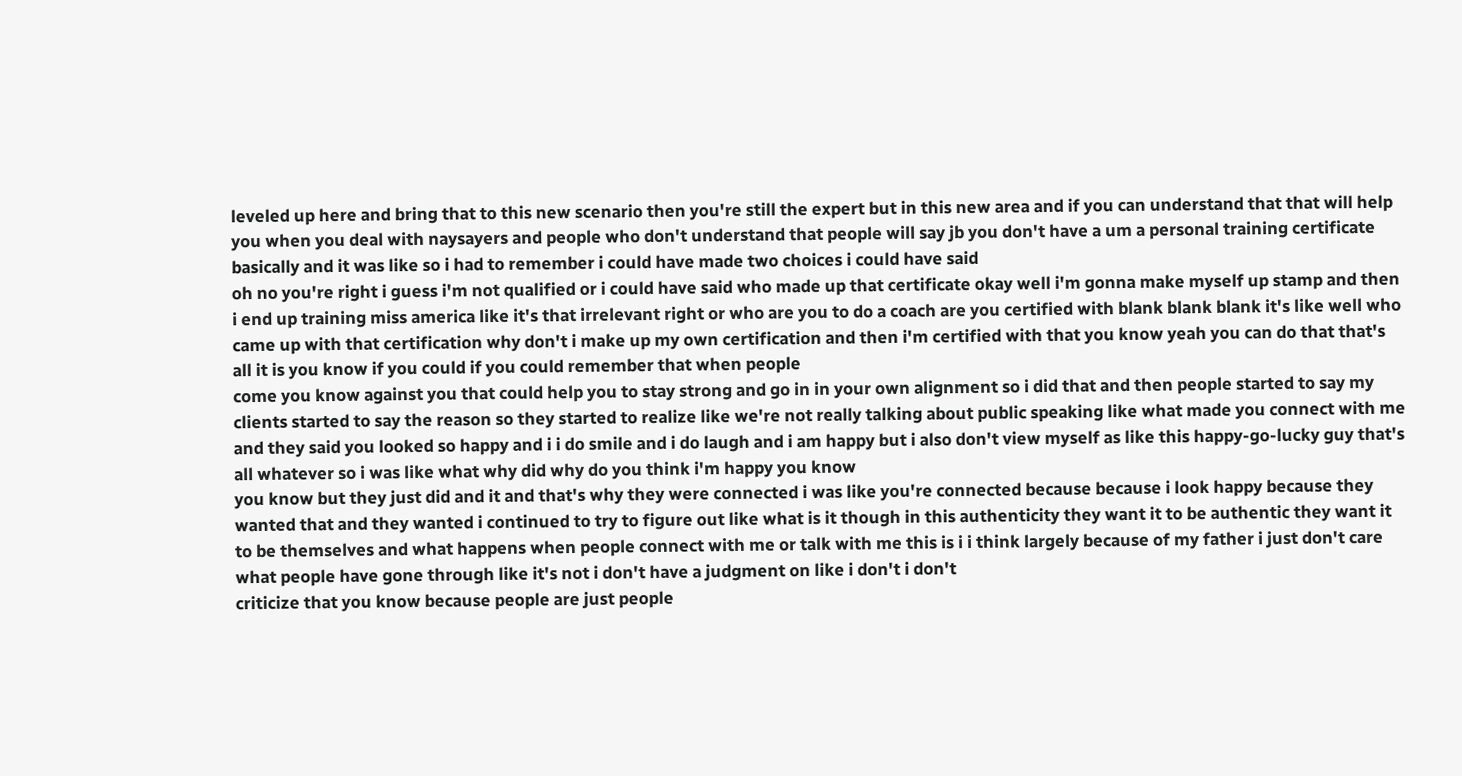leveled up here and bring that to this new scenario then you're still the expert but in this new area and if you can understand that that will help you when you deal with naysayers and people who don't understand that people will say jb you don't have a um a personal training certificate basically and it was like so i had to remember i could have made two choices i could have said
oh no you're right i guess i'm not qualified or i could have said who made up that certificate okay well i'm gonna make myself up stamp and then i end up training miss america like it's that irrelevant right or who are you to do a coach are you certified with blank blank blank it's like well who came up with that certification why don't i make up my own certification and then i'm certified with that you know yeah you can do that that's all it is you know if you could if you could remember that when people
come you know against you that could help you to stay strong and go in in your own alignment so i did that and then people started to say my clients started to say the reason so they started to realize like we're not really talking about public speaking like what made you connect with me and they said you looked so happy and i i do smile and i do laugh and i am happy but i also don't view myself as like this happy-go-lucky guy that's all whatever so i was like what why did why do you think i'm happy you know
you know but they just did and it and that's why they were connected i was like you're connected because because i look happy because they wanted that and they wanted i continued to try to figure out like what is it though in this authenticity they want it to be authentic they want it to be themselves and what happens when people connect with me or talk with me this is i i think largely because of my father i just don't care what people have gone through like it's not i don't have a judgment on like i don't i don't
criticize that you know because people are just people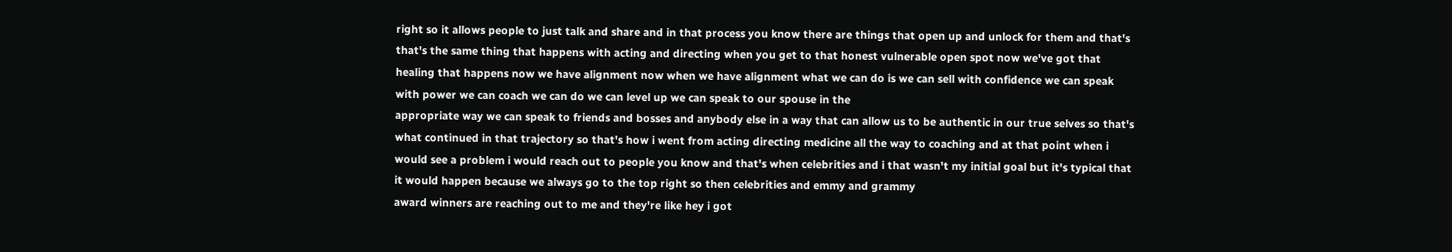right so it allows people to just talk and share and in that process you know there are things that open up and unlock for them and that's that's the same thing that happens with acting and directing when you get to that honest vulnerable open spot now we've got that healing that happens now we have alignment now when we have alignment what we can do is we can sell with confidence we can speak with power we can coach we can do we can level up we can speak to our spouse in the
appropriate way we can speak to friends and bosses and anybody else in a way that can allow us to be authentic in our true selves so that's what continued in that trajectory so that's how i went from acting directing medicine all the way to coaching and at that point when i would see a problem i would reach out to people you know and that's when celebrities and i that wasn't my initial goal but it's typical that it would happen because we always go to the top right so then celebrities and emmy and grammy
award winners are reaching out to me and they're like hey i got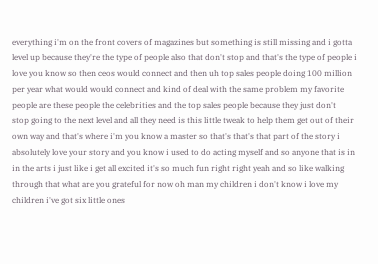everything i'm on the front covers of magazines but something is still missing and i gotta level up because they're the type of people also that don't stop and that's the type of people i love you know so then ceos would connect and then uh top sales people doing 100 million per year what would would connect and kind of deal with the same problem my favorite people are these people the celebrities and the top sales people because they just don't
stop going to the next level and all they need is this little tweak to help them get out of their own way and that's where i'm you know a master so that's that's that part of the story i absolutely love your story and you know i used to do acting myself and so anyone that is in in the arts i just like i get all excited it's so much fun right right yeah and so like walking through that what are you grateful for now oh man my children i don't know i love my children i've got six little ones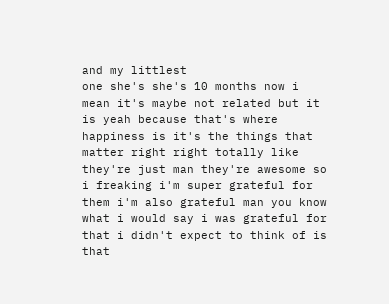and my littlest
one she's she's 10 months now i mean it's maybe not related but it is yeah because that's where happiness is it's the things that matter right right totally like they're just man they're awesome so i freaking i'm super grateful for them i'm also grateful man you know what i would say i was grateful for that i didn't expect to think of is that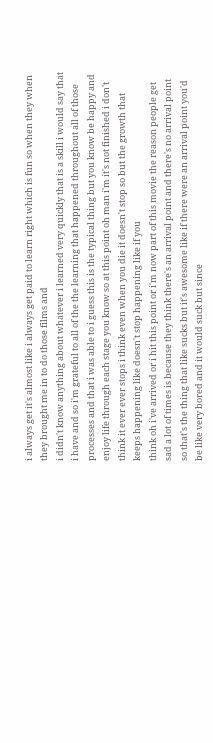i always get it's almost like i always get paid to learn right which is fun so when they when they brought me in to do those films and
i didn't know anything about whatever i learned very quickly that is a skill i would say that i have and so i'm grateful to all of the the learning that happened throughout all of those processes and that i was able to i guess this is the typical thing but you know be happy and enjoy life through each stage you know so at this point oh man i'm it's not finished i don't think it ever ever stops i think even when you die it doesn't stop so but the growth that keeps happening like doesn't stop happening like if you
think oh i've arrived or i hit this point or i'm now part of this movie the reason people get sad a lot of times is because they think there's an arrival point and there's no arrival point so that's the thing that like sucks but it's awesome like if there were an arrival point you'd be like very bored and it would suck but since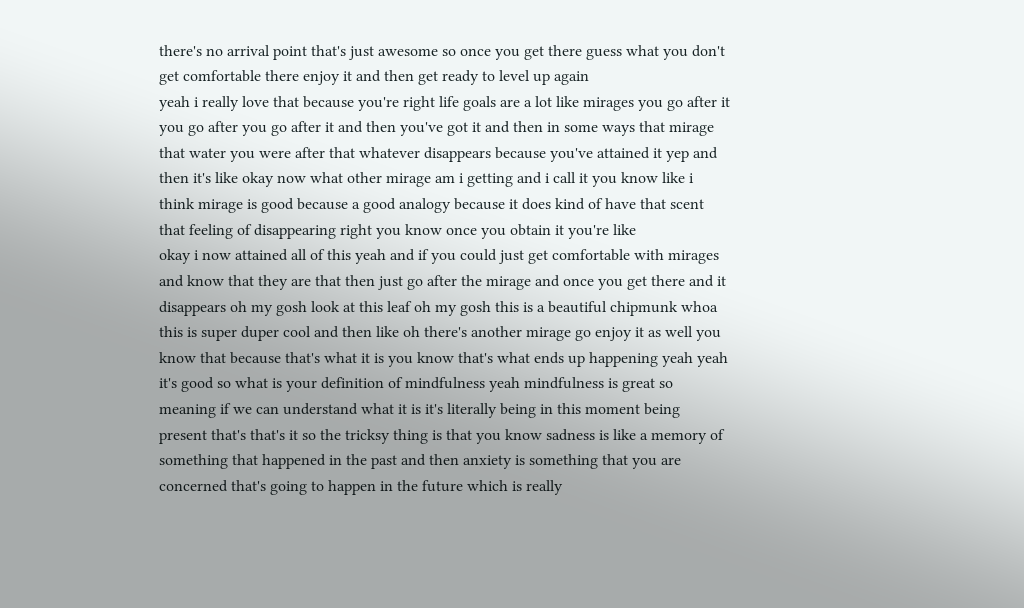there's no arrival point that's just awesome so once you get there guess what you don't get comfortable there enjoy it and then get ready to level up again
yeah i really love that because you're right life goals are a lot like mirages you go after it you go after you go after it and then you've got it and then in some ways that mirage that water you were after that whatever disappears because you've attained it yep and then it's like okay now what other mirage am i getting and i call it you know like i think mirage is good because a good analogy because it does kind of have that scent that feeling of disappearing right you know once you obtain it you're like
okay i now attained all of this yeah and if you could just get comfortable with mirages and know that they are that then just go after the mirage and once you get there and it disappears oh my gosh look at this leaf oh my gosh this is a beautiful chipmunk whoa this is super duper cool and then like oh there's another mirage go enjoy it as well you know that because that's what it is you know that's what ends up happening yeah yeah it's good so what is your definition of mindfulness yeah mindfulness is great so
meaning if we can understand what it is it's literally being in this moment being present that's that's it so the tricksy thing is that you know sadness is like a memory of something that happened in the past and then anxiety is something that you are concerned that's going to happen in the future which is really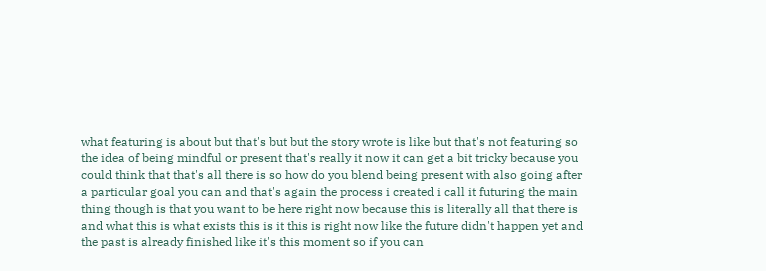what featuring is about but that's but but the story wrote is like but that's not featuring so the idea of being mindful or present that's really it now it can get a bit tricky because you
could think that that's all there is so how do you blend being present with also going after a particular goal you can and that's again the process i created i call it futuring the main thing though is that you want to be here right now because this is literally all that there is and what this is what exists this is it this is right now like the future didn't happen yet and the past is already finished like it's this moment so if you can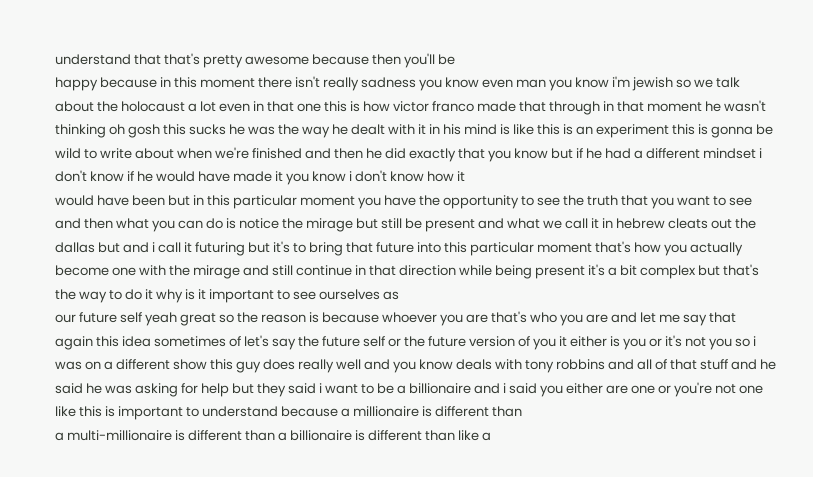understand that that's pretty awesome because then you'll be
happy because in this moment there isn't really sadness you know even man you know i'm jewish so we talk about the holocaust a lot even in that one this is how victor franco made that through in that moment he wasn't thinking oh gosh this sucks he was the way he dealt with it in his mind is like this is an experiment this is gonna be wild to write about when we're finished and then he did exactly that you know but if he had a different mindset i don't know if he would have made it you know i don't know how it
would have been but in this particular moment you have the opportunity to see the truth that you want to see and then what you can do is notice the mirage but still be present and what we call it in hebrew cleats out the dallas but and i call it futuring but it's to bring that future into this particular moment that's how you actually become one with the mirage and still continue in that direction while being present it's a bit complex but that's the way to do it why is it important to see ourselves as
our future self yeah great so the reason is because whoever you are that's who you are and let me say that again this idea sometimes of let's say the future self or the future version of you it either is you or it's not you so i was on a different show this guy does really well and you know deals with tony robbins and all of that stuff and he said he was asking for help but they said i want to be a billionaire and i said you either are one or you're not one like this is important to understand because a millionaire is different than
a multi-millionaire is different than a billionaire is different than like a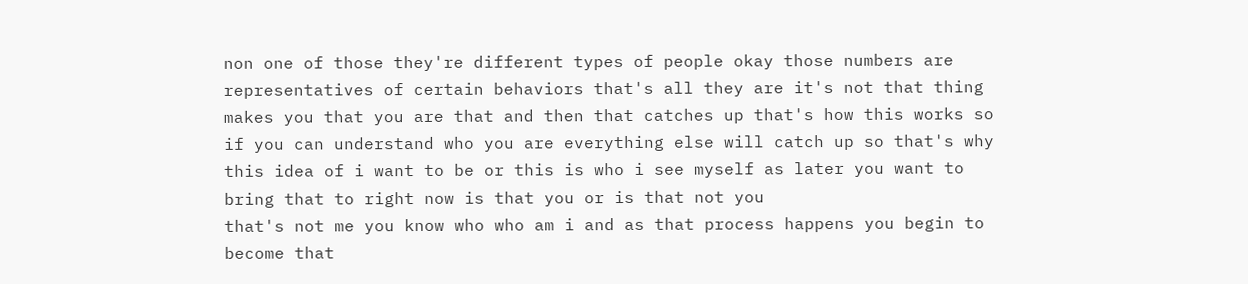non one of those they're different types of people okay those numbers are representatives of certain behaviors that's all they are it's not that thing makes you that you are that and then that catches up that's how this works so if you can understand who you are everything else will catch up so that's why this idea of i want to be or this is who i see myself as later you want to bring that to right now is that you or is that not you
that's not me you know who who am i and as that process happens you begin to become that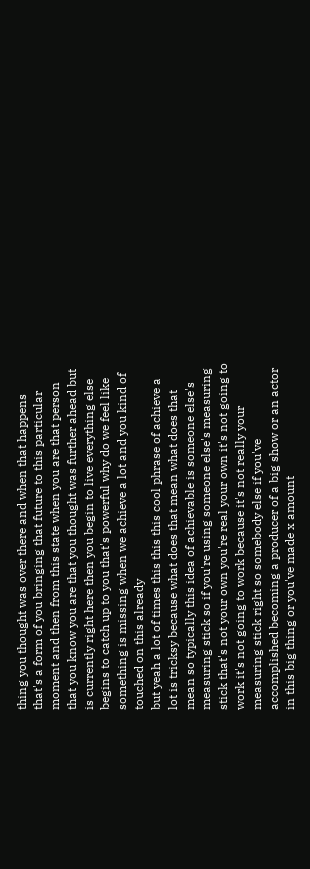thing you thought was over there and when that happens that's a form of you bringing that future to this particular moment and then from this state when you are that person that you know you are that you thought was further ahead but is currently right here then you begin to live everything else begins to catch up to you that's powerful why do we feel like something is missing when we achieve a lot and you kind of touched on this already
but yeah a lot of times this this this cool phrase of achieve a lot is tricksy because what does that mean what does that mean so typically this idea of achievable is someone else's measuring stick so if you're using someone else's measuring stick that's not your own you're real your own it's not going to work it's not going to work because it's not really your measuring stick right so somebody else if you've accomplished becoming a producer of a big show or an actor in this big thing or you've made x amount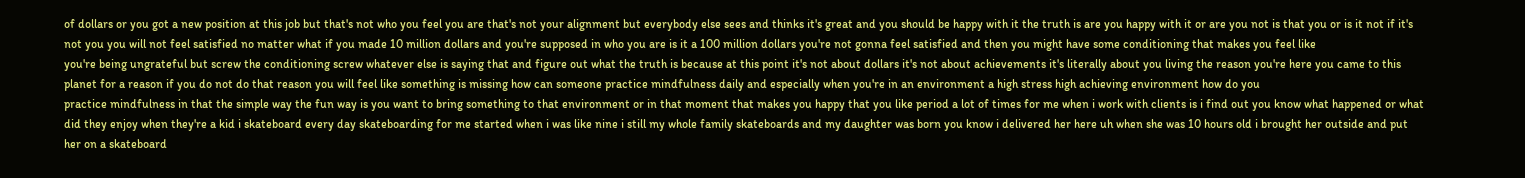of dollars or you got a new position at this job but that's not who you feel you are that's not your alignment but everybody else sees and thinks it's great and you should be happy with it the truth is are you happy with it or are you not is that you or is it not if it's not you you will not feel satisfied no matter what if you made 10 million dollars and you're supposed in who you are is it a 100 million dollars you're not gonna feel satisfied and then you might have some conditioning that makes you feel like
you're being ungrateful but screw the conditioning screw whatever else is saying that and figure out what the truth is because at this point it's not about dollars it's not about achievements it's literally about you living the reason you're here you came to this planet for a reason if you do not do that reason you will feel like something is missing how can someone practice mindfulness daily and especially when you're in an environment a high stress high achieving environment how do you
practice mindfulness in that the simple way the fun way is you want to bring something to that environment or in that moment that makes you happy that you like period a lot of times for me when i work with clients is i find out you know what happened or what did they enjoy when they're a kid i skateboard every day skateboarding for me started when i was like nine i still my whole family skateboards and my daughter was born you know i delivered her here uh when she was 10 hours old i brought her outside and put her on a skateboard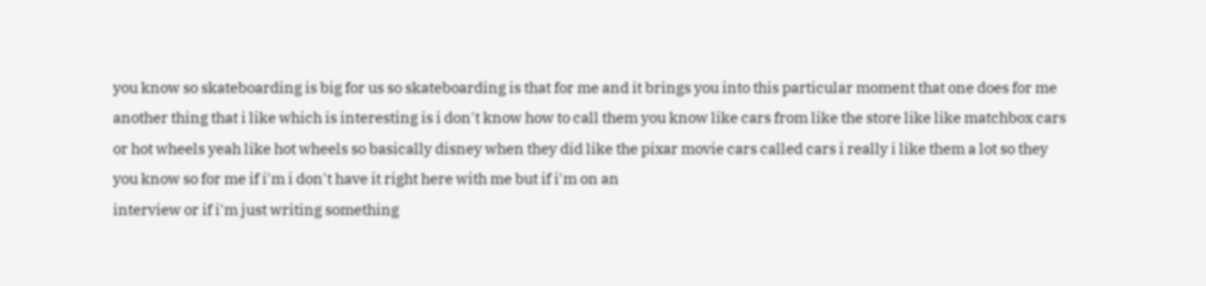you know so skateboarding is big for us so skateboarding is that for me and it brings you into this particular moment that one does for me another thing that i like which is interesting is i don't know how to call them you know like cars from like the store like like matchbox cars or hot wheels yeah like hot wheels so basically disney when they did like the pixar movie cars called cars i really i like them a lot so they you know so for me if i'm i don't have it right here with me but if i'm on an
interview or if i'm just writing something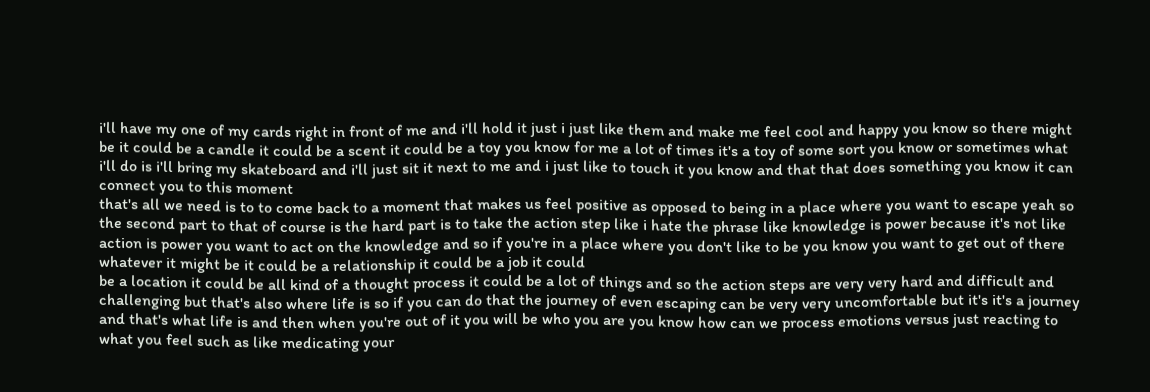i'll have my one of my cards right in front of me and i'll hold it just i just like them and make me feel cool and happy you know so there might be it could be a candle it could be a scent it could be a toy you know for me a lot of times it's a toy of some sort you know or sometimes what i'll do is i'll bring my skateboard and i'll just sit it next to me and i just like to touch it you know and that that does something you know it can connect you to this moment
that's all we need is to to come back to a moment that makes us feel positive as opposed to being in a place where you want to escape yeah so the second part to that of course is the hard part is to take the action step like i hate the phrase like knowledge is power because it's not like action is power you want to act on the knowledge and so if you're in a place where you don't like to be you know you want to get out of there whatever it might be it could be a relationship it could be a job it could
be a location it could be all kind of a thought process it could be a lot of things and so the action steps are very very hard and difficult and challenging but that's also where life is so if you can do that the journey of even escaping can be very very uncomfortable but it's it's a journey and that's what life is and then when you're out of it you will be who you are you know how can we process emotions versus just reacting to what you feel such as like medicating your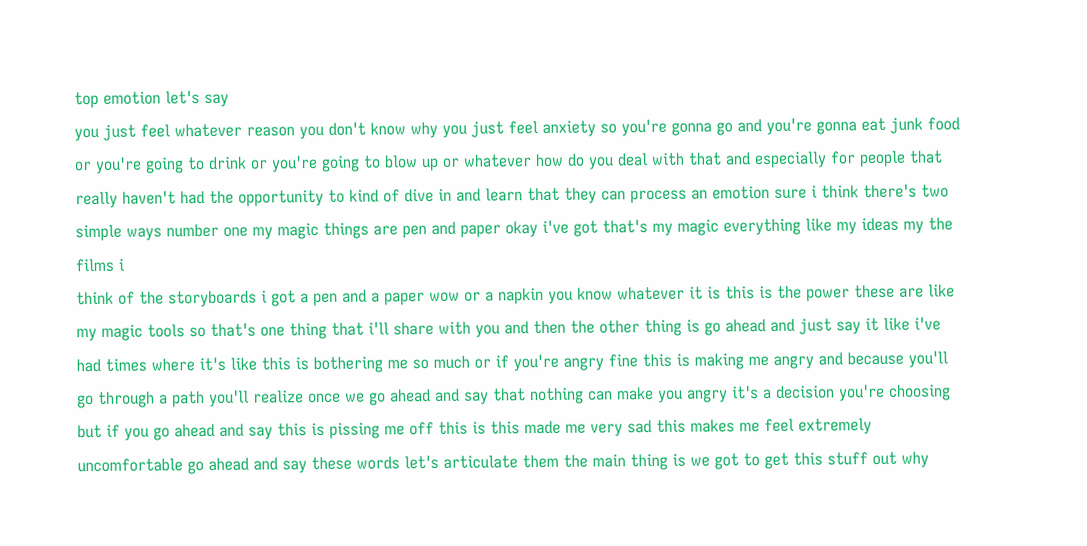top emotion let's say
you just feel whatever reason you don't know why you just feel anxiety so you're gonna go and you're gonna eat junk food or you're going to drink or you're going to blow up or whatever how do you deal with that and especially for people that really haven't had the opportunity to kind of dive in and learn that they can process an emotion sure i think there's two simple ways number one my magic things are pen and paper okay i've got that's my magic everything like my ideas my the films i
think of the storyboards i got a pen and a paper wow or a napkin you know whatever it is this is the power these are like my magic tools so that's one thing that i'll share with you and then the other thing is go ahead and just say it like i've had times where it's like this is bothering me so much or if you're angry fine this is making me angry and because you'll go through a path you'll realize once we go ahead and say that nothing can make you angry it's a decision you're choosing
but if you go ahead and say this is pissing me off this is this made me very sad this makes me feel extremely uncomfortable go ahead and say these words let's articulate them the main thing is we got to get this stuff out why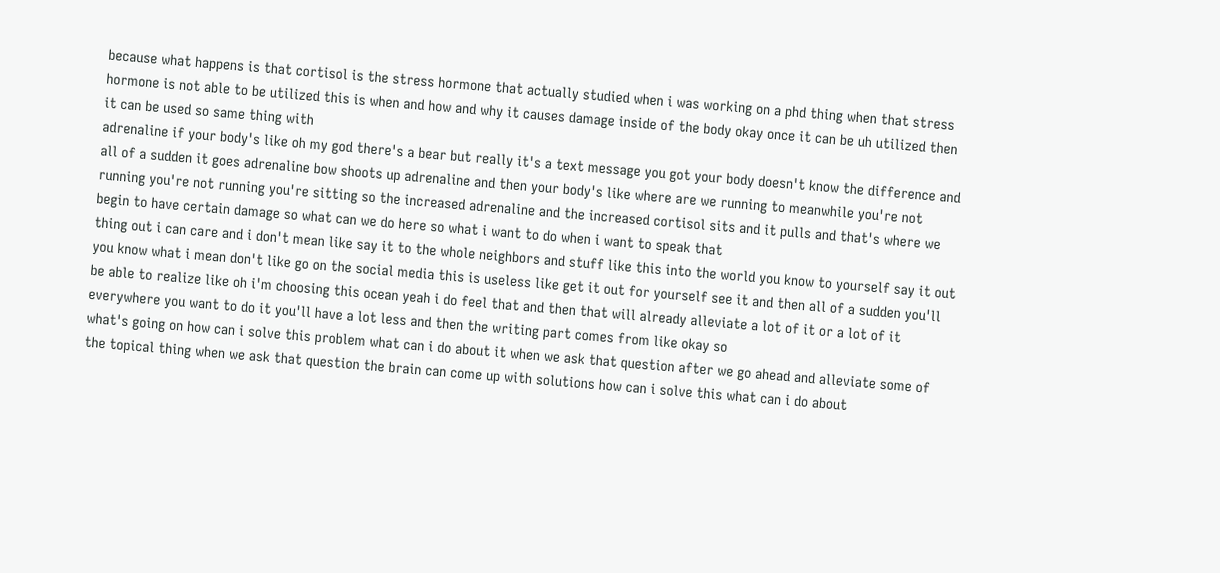because what happens is that cortisol is the stress hormone that actually studied when i was working on a phd thing when that stress hormone is not able to be utilized this is when and how and why it causes damage inside of the body okay once it can be uh utilized then it can be used so same thing with
adrenaline if your body's like oh my god there's a bear but really it's a text message you got your body doesn't know the difference and all of a sudden it goes adrenaline bow shoots up adrenaline and then your body's like where are we running to meanwhile you're not running you're not running you're sitting so the increased adrenaline and the increased cortisol sits and it pulls and that's where we begin to have certain damage so what can we do here so what i want to do when i want to speak that
thing out i can care and i don't mean like say it to the whole neighbors and stuff like this into the world you know to yourself say it out you know what i mean don't like go on the social media this is useless like get it out for yourself see it and then all of a sudden you'll be able to realize like oh i'm choosing this ocean yeah i do feel that and then that will already alleviate a lot of it or a lot of it everywhere you want to do it you'll have a lot less and then the writing part comes from like okay so
what's going on how can i solve this problem what can i do about it when we ask that question after we go ahead and alleviate some of the topical thing when we ask that question the brain can come up with solutions how can i solve this what can i do about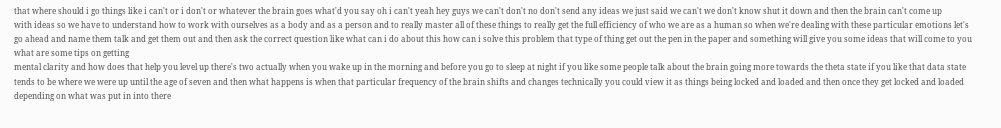that where should i go things like i can't or i don't or whatever the brain goes what'd you say oh i can't yeah hey guys we can't don't no don't send any ideas we just said we can't we don't know shut it down and then the brain can't come up
with ideas so we have to understand how to work with ourselves as a body and as a person and to really master all of these things to really get the full efficiency of who we are as a human so when we're dealing with these particular emotions let's go ahead and name them talk and get them out and then ask the correct question like what can i do about this how can i solve this problem that type of thing get out the pen in the paper and something will give you some ideas that will come to you what are some tips on getting
mental clarity and how does that help you level up there's two actually when you wake up in the morning and before you go to sleep at night if you like some people talk about the brain going more towards the theta state if you like that data state tends to be where we were up until the age of seven and then what happens is when that particular frequency of the brain shifts and changes technically you could view it as things being locked and loaded and then once they get locked and loaded depending on what was put in into there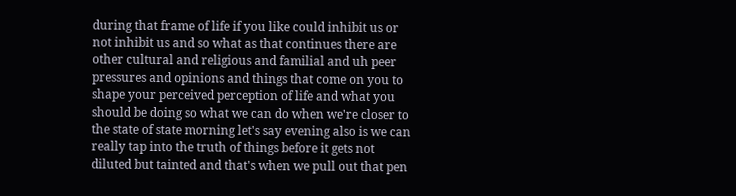during that frame of life if you like could inhibit us or not inhibit us and so what as that continues there are other cultural and religious and familial and uh peer pressures and opinions and things that come on you to shape your perceived perception of life and what you should be doing so what we can do when we're closer to the state of state morning let's say evening also is we can really tap into the truth of things before it gets not diluted but tainted and that's when we pull out that pen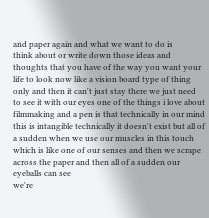and paper again and what we want to do is
think about or write down those ideas and thoughts that you have of the way you want your life to look now like a vision board type of thing only and then it can't just stay there we just need to see it with our eyes one of the things i love about filmmaking and a pen is that technically in our mind this is intangible technically it doesn't exist but all of a sudden when we use our muscles in this touch which is like one of our senses and then we scrape across the paper and then all of a sudden our eyeballs can see
we're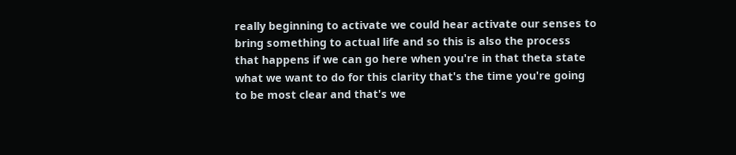really beginning to activate we could hear activate our senses to bring something to actual life and so this is also the process that happens if we can go here when you're in that theta state what we want to do for this clarity that's the time you're going to be most clear and that's we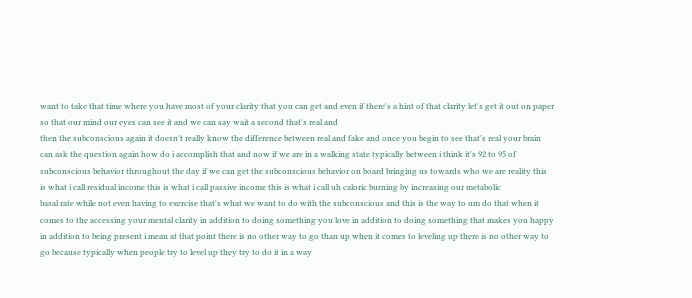want to take that time where you have most of your clarity that you can get and even if there's a hint of that clarity let's get it out on paper so that our mind our eyes can see it and we can say wait a second that's real and
then the subconscious again it doesn't really know the difference between real and fake and once you begin to see that's real your brain can ask the question again how do i accomplish that and now if we are in a walking state typically between i think it's 92 to 95 of subconscious behavior throughout the day if we can get the subconscious behavior on board bringing us towards who we are reality this is what i call residual income this is what i call passive income this is what i call uh caloric burning by increasing our metabolic
basal rate while not even having to exercise that's what we want to do with the subconscious and this is the way to um do that when it comes to the accessing your mental clarity in addition to doing something you love in addition to doing something that makes you happy in addition to being present i mean at that point there is no other way to go than up when it comes to leveling up there is no other way to go because typically when people try to level up they try to do it in a way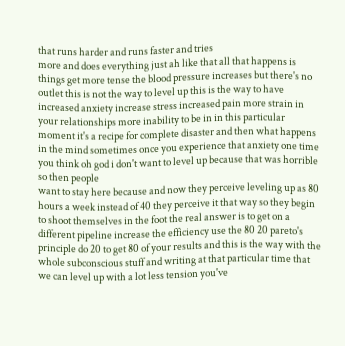that runs harder and runs faster and tries
more and does everything just ah like that all that happens is things get more tense the blood pressure increases but there's no outlet this is not the way to level up this is the way to have increased anxiety increase stress increased pain more strain in your relationships more inability to be in in this particular moment it's a recipe for complete disaster and then what happens in the mind sometimes once you experience that anxiety one time you think oh god i don't want to level up because that was horrible so then people
want to stay here because and now they perceive leveling up as 80 hours a week instead of 40 they perceive it that way so they begin to shoot themselves in the foot the real answer is to get on a different pipeline increase the efficiency use the 80 20 pareto's principle do 20 to get 80 of your results and this is the way with the whole subconscious stuff and writing at that particular time that we can level up with a lot less tension you've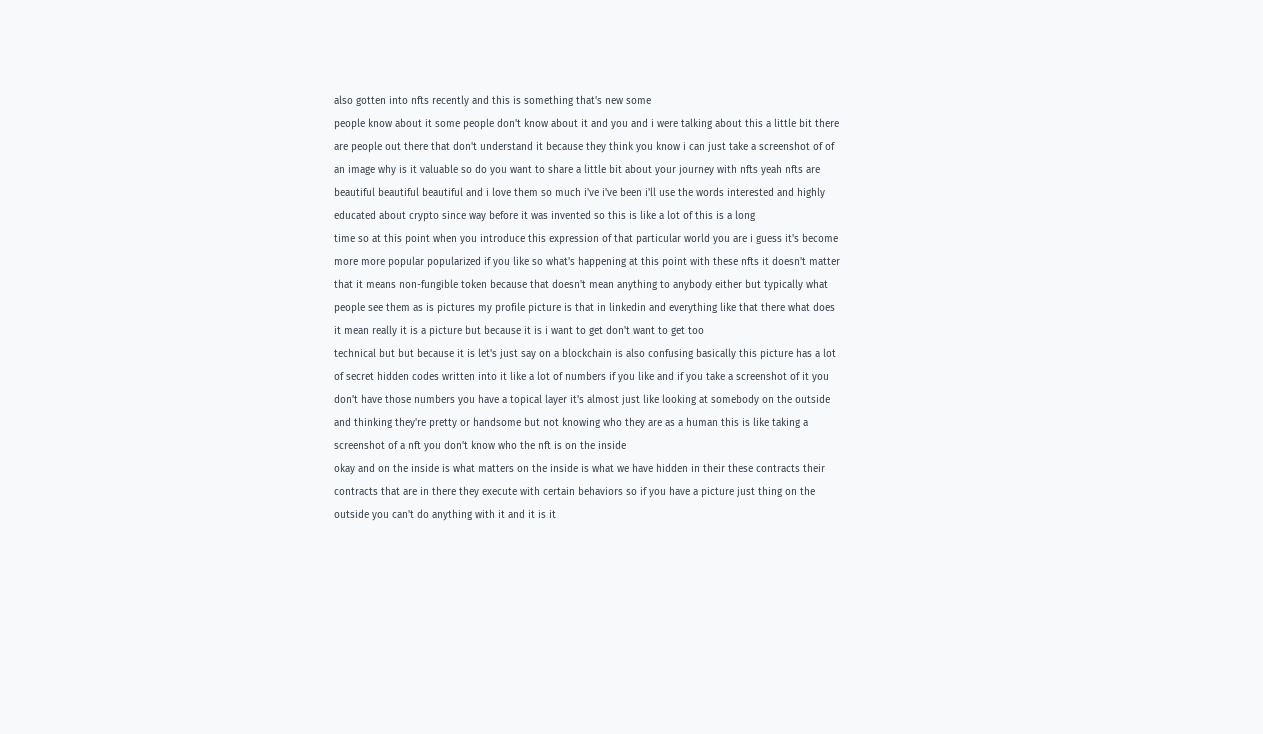also gotten into nfts recently and this is something that's new some
people know about it some people don't know about it and you and i were talking about this a little bit there are people out there that don't understand it because they think you know i can just take a screenshot of of an image why is it valuable so do you want to share a little bit about your journey with nfts yeah nfts are beautiful beautiful beautiful and i love them so much i've i've been i'll use the words interested and highly educated about crypto since way before it was invented so this is like a lot of this is a long
time so at this point when you introduce this expression of that particular world you are i guess it's become more more popular popularized if you like so what's happening at this point with these nfts it doesn't matter that it means non-fungible token because that doesn't mean anything to anybody either but typically what people see them as is pictures my profile picture is that in linkedin and everything like that there what does it mean really it is a picture but because it is i want to get don't want to get too
technical but but because it is let's just say on a blockchain is also confusing basically this picture has a lot of secret hidden codes written into it like a lot of numbers if you like and if you take a screenshot of it you don't have those numbers you have a topical layer it's almost just like looking at somebody on the outside and thinking they're pretty or handsome but not knowing who they are as a human this is like taking a screenshot of a nft you don't know who the nft is on the inside
okay and on the inside is what matters on the inside is what we have hidden in their these contracts their contracts that are in there they execute with certain behaviors so if you have a picture just thing on the outside you can't do anything with it and it is it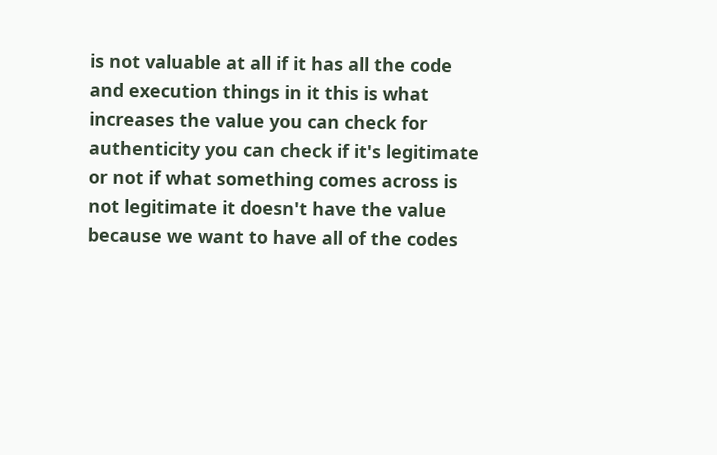is not valuable at all if it has all the code and execution things in it this is what increases the value you can check for authenticity you can check if it's legitimate or not if what something comes across is not legitimate it doesn't have the value
because we want to have all of the codes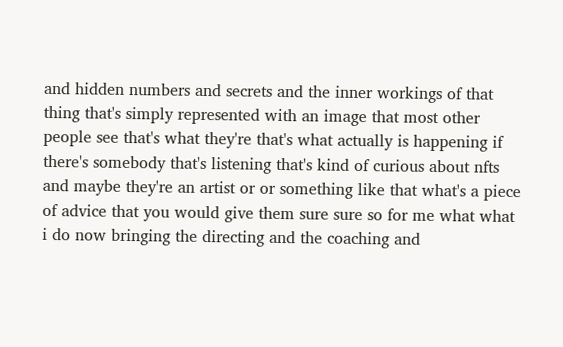and hidden numbers and secrets and the inner workings of that thing that's simply represented with an image that most other people see that's what they're that's what actually is happening if there's somebody that's listening that's kind of curious about nfts and maybe they're an artist or or something like that what's a piece of advice that you would give them sure sure so for me what what i do now bringing the directing and the coaching and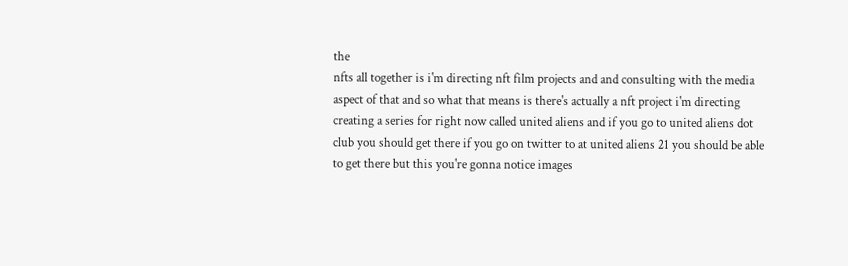the
nfts all together is i'm directing nft film projects and and consulting with the media aspect of that and so what that means is there's actually a nft project i'm directing creating a series for right now called united aliens and if you go to united aliens dot club you should get there if you go on twitter to at united aliens 21 you should be able to get there but this you're gonna notice images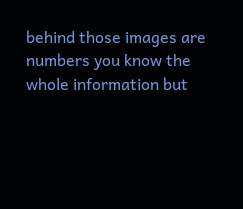behind those images are numbers you know the whole information but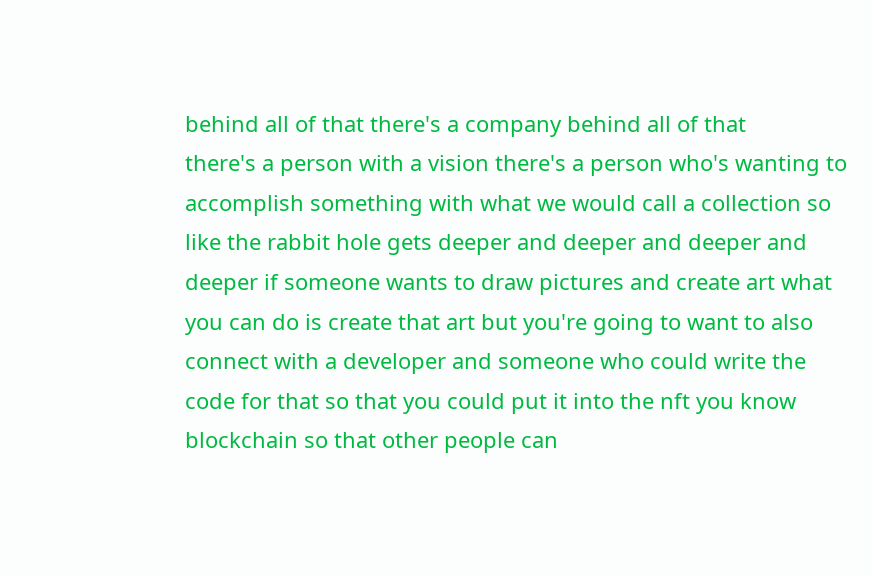behind all of that there's a company behind all of that
there's a person with a vision there's a person who's wanting to accomplish something with what we would call a collection so like the rabbit hole gets deeper and deeper and deeper and deeper if someone wants to draw pictures and create art what you can do is create that art but you're going to want to also connect with a developer and someone who could write the code for that so that you could put it into the nft you know blockchain so that other people can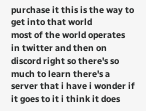purchase it this is the way to get into that world
most of the world operates in twitter and then on discord right so there's so much to learn there's a server that i have i wonder if it goes to it i think it does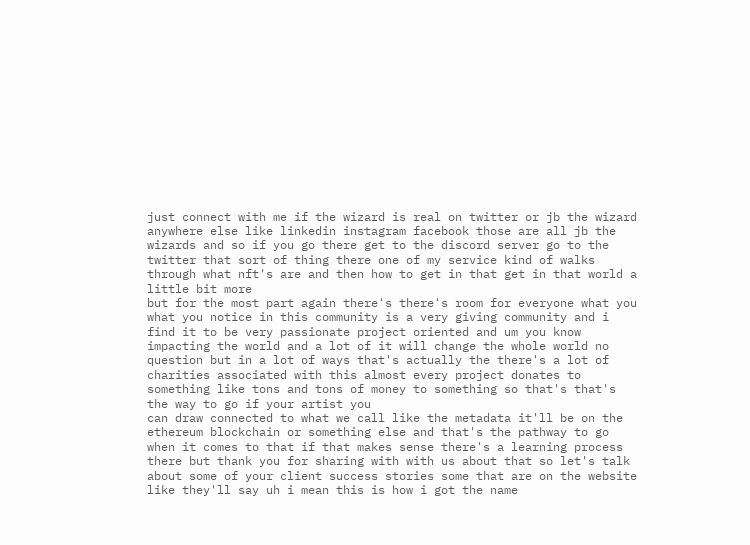just connect with me if the wizard is real on twitter or jb the wizard anywhere else like linkedin instagram facebook those are all jb the wizards and so if you go there get to the discord server go to the twitter that sort of thing there one of my service kind of walks through what nft's are and then how to get in that get in that world a little bit more
but for the most part again there's there's room for everyone what you what you notice in this community is a very giving community and i find it to be very passionate project oriented and um you know impacting the world and a lot of it will change the whole world no question but in a lot of ways that's actually the there's a lot of charities associated with this almost every project donates to something like tons and tons of money to something so that's that's the way to go if your artist you
can draw connected to what we call like the metadata it'll be on the ethereum blockchain or something else and that's the pathway to go when it comes to that if that makes sense there's a learning process there but thank you for sharing with with us about that so let's talk about some of your client success stories some that are on the website like they'll say uh i mean this is how i got the name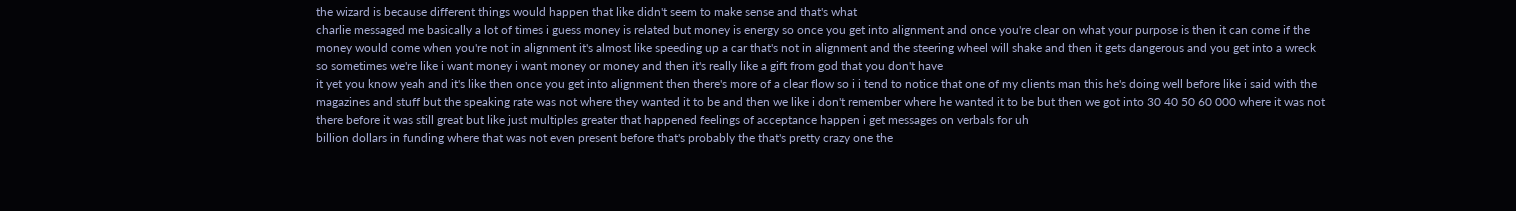the wizard is because different things would happen that like didn't seem to make sense and that's what
charlie messaged me basically a lot of times i guess money is related but money is energy so once you get into alignment and once you're clear on what your purpose is then it can come if the money would come when you're not in alignment it's almost like speeding up a car that's not in alignment and the steering wheel will shake and then it gets dangerous and you get into a wreck so sometimes we're like i want money i want money or money and then it's really like a gift from god that you don't have
it yet you know yeah and it's like then once you get into alignment then there's more of a clear flow so i i tend to notice that one of my clients man this he's doing well before like i said with the magazines and stuff but the speaking rate was not where they wanted it to be and then we like i don't remember where he wanted it to be but then we got into 30 40 50 60 000 where it was not there before it was still great but like just multiples greater that happened feelings of acceptance happen i get messages on verbals for uh
billion dollars in funding where that was not even present before that's probably the that's pretty crazy one the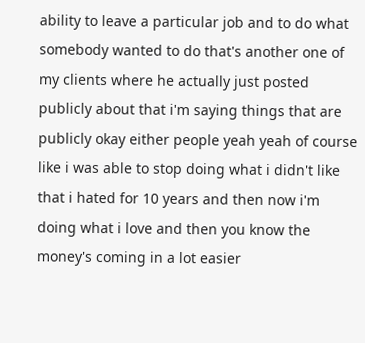ability to leave a particular job and to do what somebody wanted to do that's another one of my clients where he actually just posted publicly about that i'm saying things that are publicly okay either people yeah yeah of course like i was able to stop doing what i didn't like that i hated for 10 years and then now i'm doing what i love and then you know the money's coming in a lot easier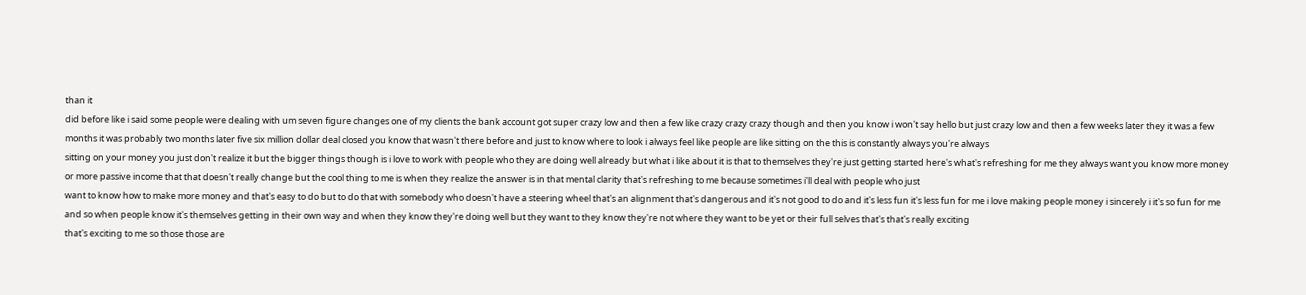than it
did before like i said some people were dealing with um seven figure changes one of my clients the bank account got super crazy low and then a few like crazy crazy crazy though and then you know i won't say hello but just crazy low and then a few weeks later they it was a few months it was probably two months later five six million dollar deal closed you know that wasn't there before and just to know where to look i always feel like people are like sitting on the this is constantly always you're always
sitting on your money you just don't realize it but the bigger things though is i love to work with people who they are doing well already but what i like about it is that to themselves they're just getting started here's what's refreshing for me they always want you know more money or more passive income that that doesn't really change but the cool thing to me is when they realize the answer is in that mental clarity that's refreshing to me because sometimes i'll deal with people who just
want to know how to make more money and that's easy to do but to do that with somebody who doesn't have a steering wheel that's an alignment that's dangerous and it's not good to do and it's less fun it's less fun for me i love making people money i sincerely i it's so fun for me and so when people know it's themselves getting in their own way and when they know they're doing well but they want to they know they're not where they want to be yet or their full selves that's that's really exciting
that's exciting to me so those those are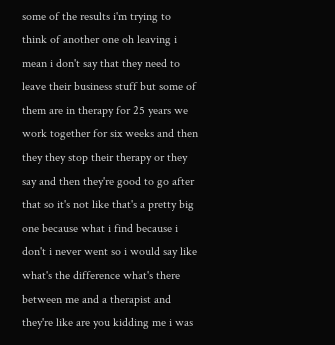some of the results i'm trying to think of another one oh leaving i mean i don't say that they need to leave their business stuff but some of them are in therapy for 25 years we work together for six weeks and then they they stop their therapy or they say and then they're good to go after that so it's not like that's a pretty big one because what i find because i don't i never went so i would say like what's the difference what's there between me and a therapist and
they're like are you kidding me i was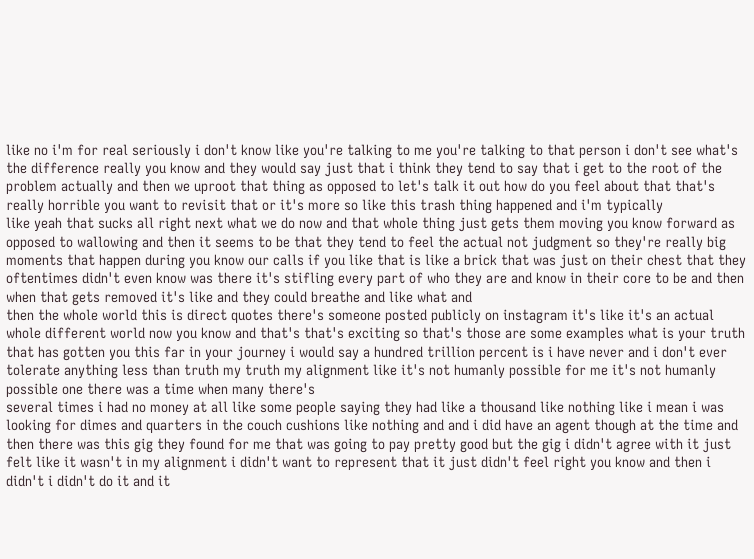like no i'm for real seriously i don't know like you're talking to me you're talking to that person i don't see what's the difference really you know and they would say just that i think they tend to say that i get to the root of the problem actually and then we uproot that thing as opposed to let's talk it out how do you feel about that that's really horrible you want to revisit that or it's more so like this trash thing happened and i'm typically
like yeah that sucks all right next what we do now and that whole thing just gets them moving you know forward as opposed to wallowing and then it seems to be that they tend to feel the actual not judgment so they're really big moments that happen during you know our calls if you like that is like a brick that was just on their chest that they oftentimes didn't even know was there it's stifling every part of who they are and know in their core to be and then when that gets removed it's like and they could breathe and like what and
then the whole world this is direct quotes there's someone posted publicly on instagram it's like it's an actual whole different world now you know and that's that's exciting so that's those are some examples what is your truth that has gotten you this far in your journey i would say a hundred trillion percent is i have never and i don't ever tolerate anything less than truth my truth my alignment like it's not humanly possible for me it's not humanly possible one there was a time when many there's
several times i had no money at all like some people saying they had like a thousand like nothing like i mean i was looking for dimes and quarters in the couch cushions like nothing and and i did have an agent though at the time and then there was this gig they found for me that was going to pay pretty good but the gig i didn't agree with it just felt like it wasn't in my alignment i didn't want to represent that it just didn't feel right you know and then i didn't i didn't do it and it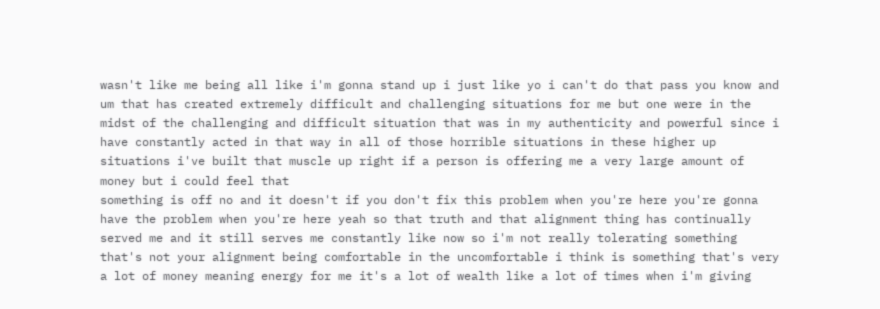wasn't like me being all like i'm gonna stand up i just like yo i can't do that pass you know and um that has created extremely difficult and challenging situations for me but one were in the midst of the challenging and difficult situation that was in my authenticity and powerful since i have constantly acted in that way in all of those horrible situations in these higher up situations i've built that muscle up right if a person is offering me a very large amount of money but i could feel that
something is off no and it doesn't if you don't fix this problem when you're here you're gonna have the problem when you're here yeah so that truth and that alignment thing has continually served me and it still serves me constantly like now so i'm not really tolerating something that's not your alignment being comfortable in the uncomfortable i think is something that's very a lot of money meaning energy for me it's a lot of wealth like a lot of times when i'm giving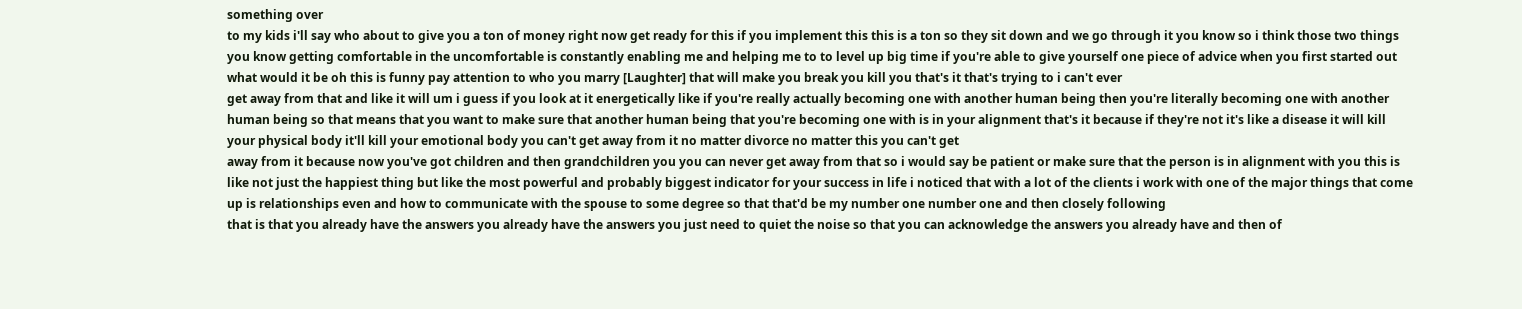something over
to my kids i'll say who about to give you a ton of money right now get ready for this if you implement this this is a ton so they sit down and we go through it you know so i think those two things you know getting comfortable in the uncomfortable is constantly enabling me and helping me to to level up big time if you're able to give yourself one piece of advice when you first started out what would it be oh this is funny pay attention to who you marry [Laughter] that will make you break you kill you that's it that's trying to i can't ever
get away from that and like it will um i guess if you look at it energetically like if you're really actually becoming one with another human being then you're literally becoming one with another human being so that means that you want to make sure that another human being that you're becoming one with is in your alignment that's it because if they're not it's like a disease it will kill your physical body it'll kill your emotional body you can't get away from it no matter divorce no matter this you can't get
away from it because now you've got children and then grandchildren you you can never get away from that so i would say be patient or make sure that the person is in alignment with you this is like not just the happiest thing but like the most powerful and probably biggest indicator for your success in life i noticed that with a lot of the clients i work with one of the major things that come up is relationships even and how to communicate with the spouse to some degree so that that'd be my number one number one and then closely following
that is that you already have the answers you already have the answers you just need to quiet the noise so that you can acknowledge the answers you already have and then of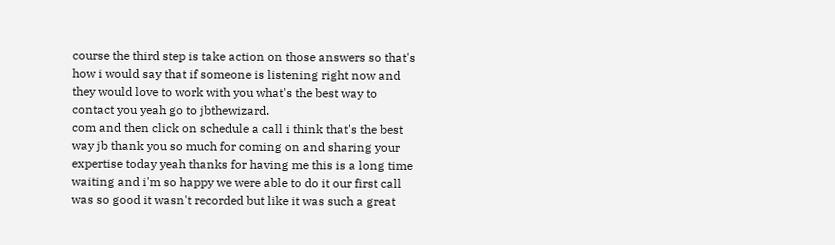course the third step is take action on those answers so that's how i would say that if someone is listening right now and they would love to work with you what's the best way to contact you yeah go to jbthewizard.
com and then click on schedule a call i think that's the best way jb thank you so much for coming on and sharing your expertise today yeah thanks for having me this is a long time waiting and i'm so happy we were able to do it our first call was so good it wasn't recorded but like it was such a great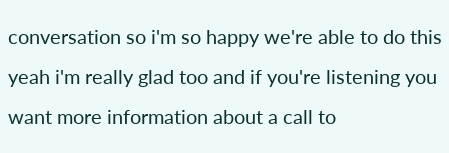conversation so i'm so happy we're able to do this yeah i'm really glad too and if you're listening you want more information about a call to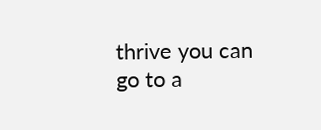thrive you can go to a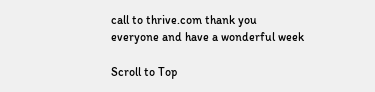call to thrive.com thank you
everyone and have a wonderful week

Scroll to Top